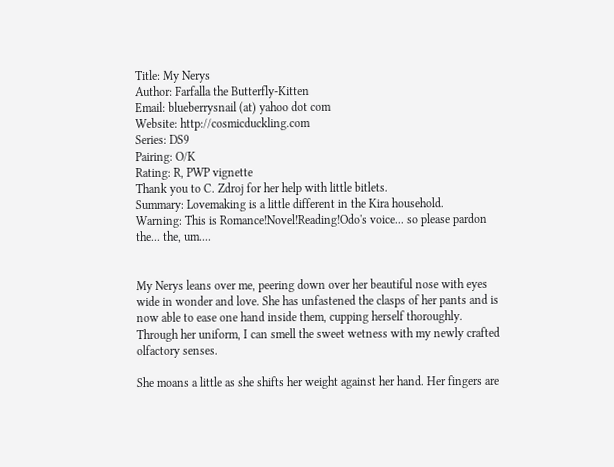Title: My Nerys
Author: Farfalla the Butterfly-Kitten
Email: blueberrysnail (at) yahoo dot com
Website: http://cosmicduckling.com
Series: DS9
Pairing: O/K
Rating: R, PWP vignette
Thank you to C. Zdroj for her help with little bitlets.
Summary: Lovemaking is a little different in the Kira household.
Warning: This is Romance!Novel!Reading!Odo's voice... so please pardon the... the, um....


My Nerys leans over me, peering down over her beautiful nose with eyes wide in wonder and love. She has unfastened the clasps of her pants and is now able to ease one hand inside them, cupping herself thoroughly. Through her uniform, I can smell the sweet wetness with my newly crafted olfactory senses.

She moans a little as she shifts her weight against her hand. Her fingers are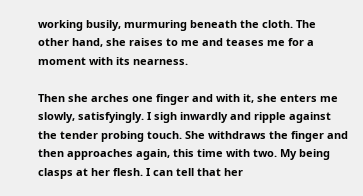working busily, murmuring beneath the cloth. The other hand, she raises to me and teases me for a moment with its nearness.

Then she arches one finger and with it, she enters me slowly, satisfyingly. I sigh inwardly and ripple against the tender probing touch. She withdraws the finger and then approaches again, this time with two. My being clasps at her flesh. I can tell that her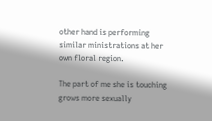other hand is performing similar ministrations at her own floral region.

The part of me she is touching grows more sexually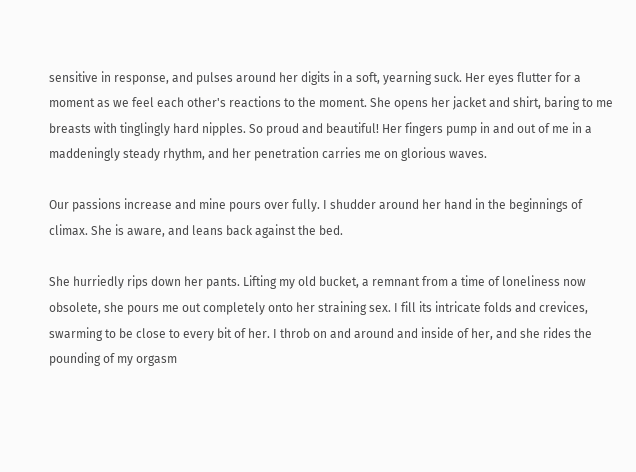sensitive in response, and pulses around her digits in a soft, yearning suck. Her eyes flutter for a moment as we feel each other's reactions to the moment. She opens her jacket and shirt, baring to me breasts with tinglingly hard nipples. So proud and beautiful! Her fingers pump in and out of me in a maddeningly steady rhythm, and her penetration carries me on glorious waves.

Our passions increase and mine pours over fully. I shudder around her hand in the beginnings of climax. She is aware, and leans back against the bed.

She hurriedly rips down her pants. Lifting my old bucket, a remnant from a time of loneliness now obsolete, she pours me out completely onto her straining sex. I fill its intricate folds and crevices, swarming to be close to every bit of her. I throb on and around and inside of her, and she rides the pounding of my orgasm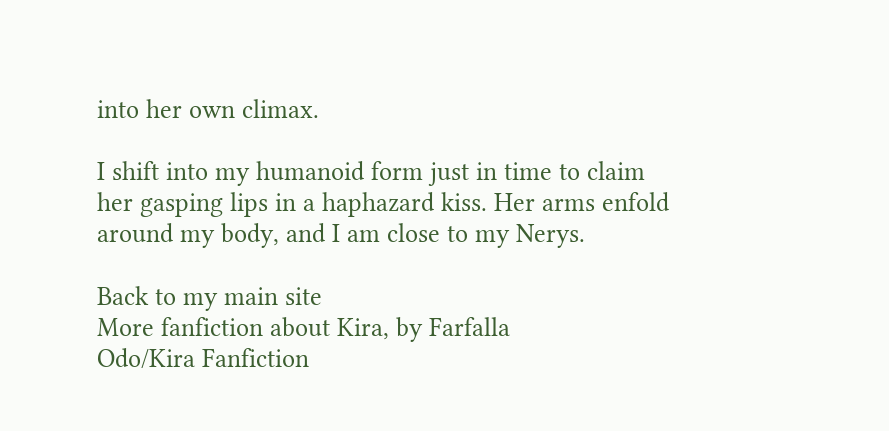into her own climax.

I shift into my humanoid form just in time to claim her gasping lips in a haphazard kiss. Her arms enfold around my body, and I am close to my Nerys.

Back to my main site
More fanfiction about Kira, by Farfalla
Odo/Kira Fanfiction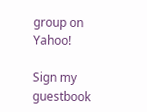group on Yahoo!

Sign my guestbook